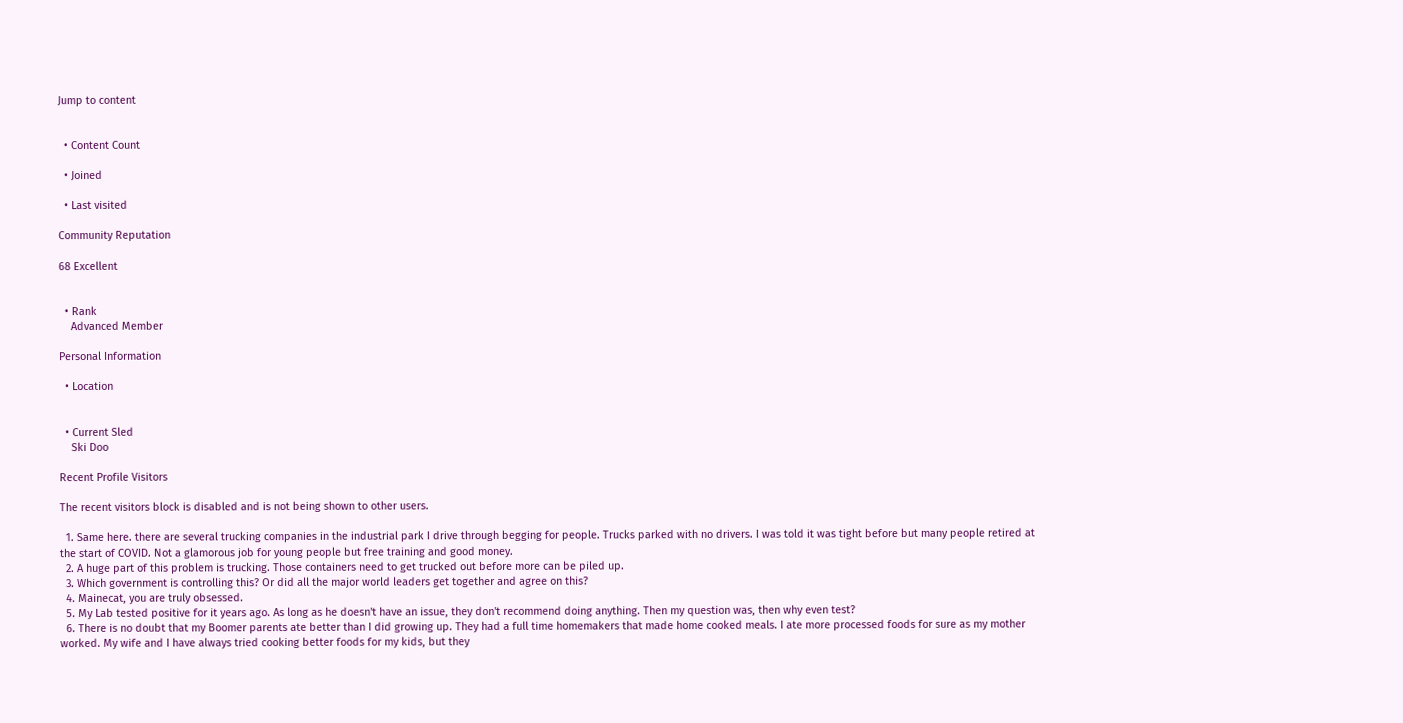Jump to content


  • Content Count

  • Joined

  • Last visited

Community Reputation

68 Excellent


  • Rank
    Advanced Member

Personal Information

  • Location


  • Current Sled
    Ski Doo

Recent Profile Visitors

The recent visitors block is disabled and is not being shown to other users.

  1. Same here. there are several trucking companies in the industrial park I drive through begging for people. Trucks parked with no drivers. I was told it was tight before but many people retired at the start of COVID. Not a glamorous job for young people but free training and good money.
  2. A huge part of this problem is trucking. Those containers need to get trucked out before more can be piled up.
  3. Which government is controlling this? Or did all the major world leaders get together and agree on this?
  4. Mainecat, you are truly obsessed.
  5. My Lab tested positive for it years ago. As long as he doesn't have an issue, they don't recommend doing anything. Then my question was, then why even test?
  6. There is no doubt that my Boomer parents ate better than I did growing up. They had a full time homemakers that made home cooked meals. I ate more processed foods for sure as my mother worked. My wife and I have always tried cooking better foods for my kids, but they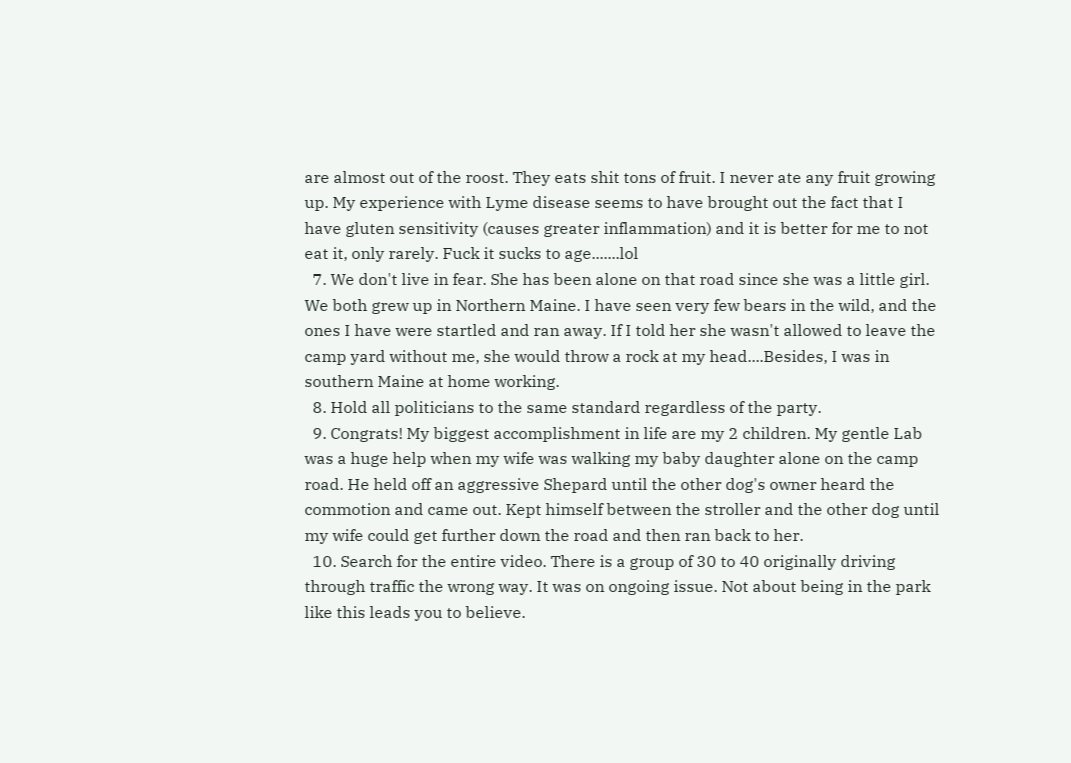are almost out of the roost. They eats shit tons of fruit. I never ate any fruit growing up. My experience with Lyme disease seems to have brought out the fact that I have gluten sensitivity (causes greater inflammation) and it is better for me to not eat it, only rarely. Fuck it sucks to age.......lol
  7. We don't live in fear. She has been alone on that road since she was a little girl. We both grew up in Northern Maine. I have seen very few bears in the wild, and the ones I have were startled and ran away. If I told her she wasn't allowed to leave the camp yard without me, she would throw a rock at my head....Besides, I was in southern Maine at home working.
  8. Hold all politicians to the same standard regardless of the party.
  9. Congrats! My biggest accomplishment in life are my 2 children. My gentle Lab was a huge help when my wife was walking my baby daughter alone on the camp road. He held off an aggressive Shepard until the other dog's owner heard the commotion and came out. Kept himself between the stroller and the other dog until my wife could get further down the road and then ran back to her.
  10. Search for the entire video. There is a group of 30 to 40 originally driving through traffic the wrong way. It was on ongoing issue. Not about being in the park like this leads you to believe.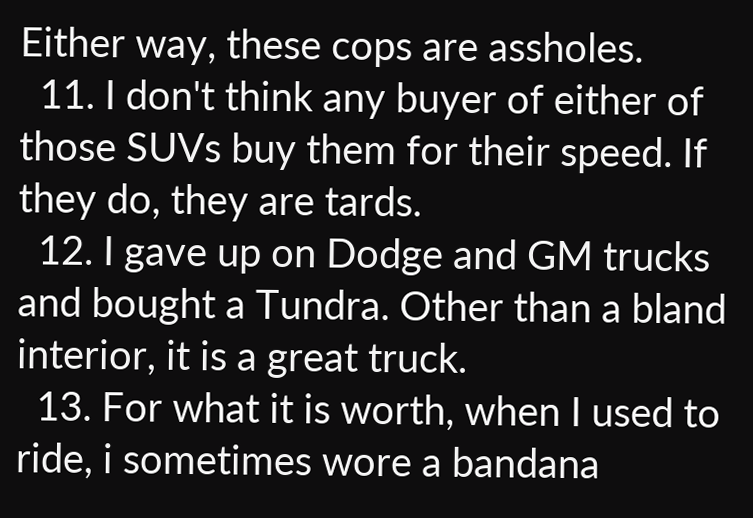Either way, these cops are assholes.
  11. I don't think any buyer of either of those SUVs buy them for their speed. If they do, they are tards.
  12. I gave up on Dodge and GM trucks and bought a Tundra. Other than a bland interior, it is a great truck.
  13. For what it is worth, when I used to ride, i sometimes wore a bandana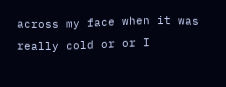across my face when it was really cold or or I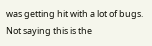was getting hit with a lot of bugs. Not saying this is the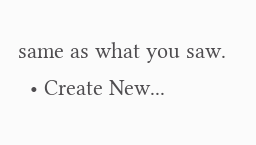same as what you saw.
  • Create New...